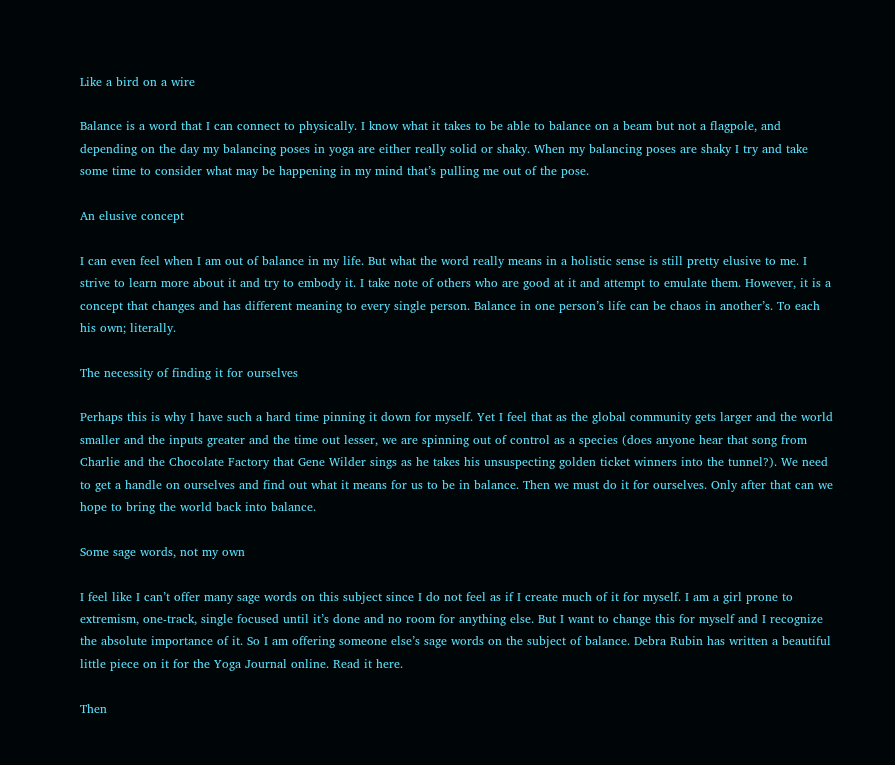Like a bird on a wire

Balance is a word that I can connect to physically. I know what it takes to be able to balance on a beam but not a flagpole, and depending on the day my balancing poses in yoga are either really solid or shaky. When my balancing poses are shaky I try and take some time to consider what may be happening in my mind that’s pulling me out of the pose.

An elusive concept

I can even feel when I am out of balance in my life. But what the word really means in a holistic sense is still pretty elusive to me. I strive to learn more about it and try to embody it. I take note of others who are good at it and attempt to emulate them. However, it is a concept that changes and has different meaning to every single person. Balance in one person’s life can be chaos in another’s. To each his own; literally.

The necessity of finding it for ourselves

Perhaps this is why I have such a hard time pinning it down for myself. Yet I feel that as the global community gets larger and the world smaller and the inputs greater and the time out lesser, we are spinning out of control as a species (does anyone hear that song from Charlie and the Chocolate Factory that Gene Wilder sings as he takes his unsuspecting golden ticket winners into the tunnel?). We need to get a handle on ourselves and find out what it means for us to be in balance. Then we must do it for ourselves. Only after that can we hope to bring the world back into balance.

Some sage words, not my own

I feel like I can’t offer many sage words on this subject since I do not feel as if I create much of it for myself. I am a girl prone to extremism, one-track, single focused until it’s done and no room for anything else. But I want to change this for myself and I recognize the absolute importance of it. So I am offering someone else’s sage words on the subject of balance. Debra Rubin has written a beautiful little piece on it for the Yoga Journal online. Read it here.

Then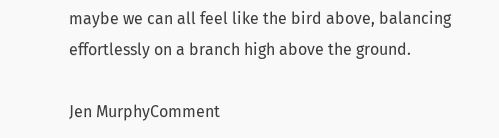maybe we can all feel like the bird above, balancing effortlessly on a branch high above the ground.

Jen MurphyComment